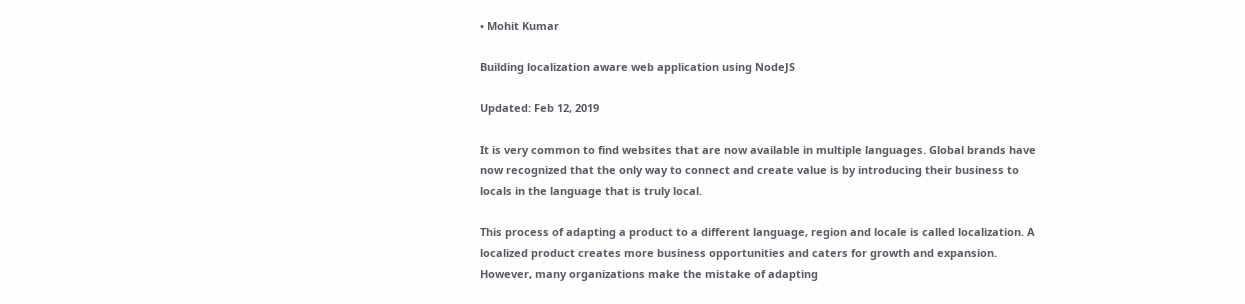• Mohit Kumar

Building localization aware web application using NodeJS

Updated: Feb 12, 2019

It is very common to find websites that are now available in multiple languages. Global brands have now recognized that the only way to connect and create value is by introducing their business to locals in the language that is truly local.

This process of adapting a product to a different language, region and locale is called localization. A localized product creates more business opportunities and caters for growth and expansion. However, many organizations make the mistake of adapting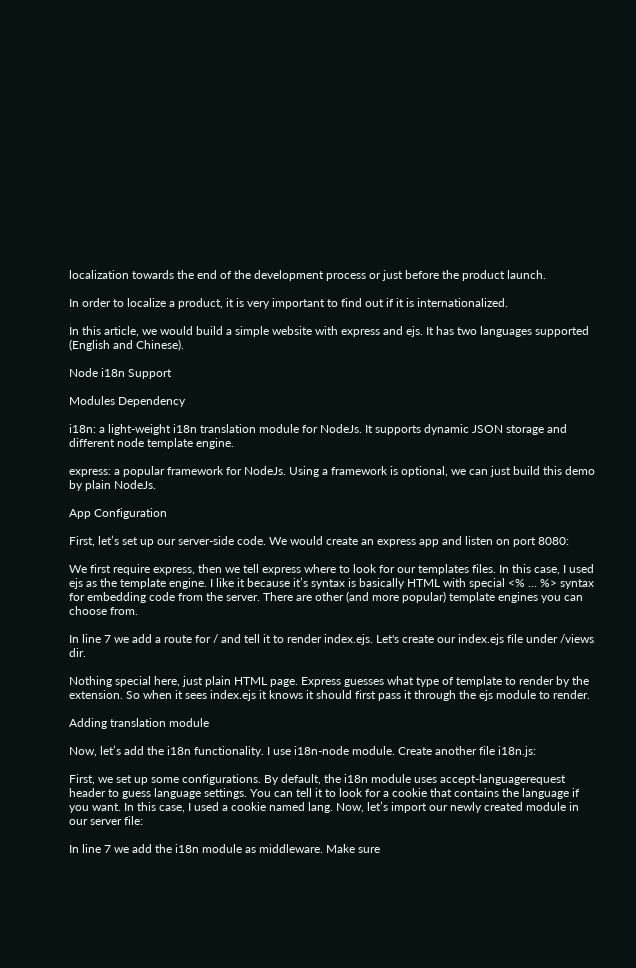localization towards the end of the development process or just before the product launch.

In order to localize a product, it is very important to find out if it is internationalized.

In this article, we would build a simple website with express and ejs. It has two languages supported (English and Chinese).

Node i18n Support

Modules Dependency

i18n: a light-weight i18n translation module for NodeJs. It supports dynamic JSON storage and different node template engine.

express: a popular framework for NodeJs. Using a framework is optional, we can just build this demo by plain NodeJs.

App Configuration

First, let’s set up our server-side code. We would create an express app and listen on port 8080:

We first require express, then we tell express where to look for our templates files. In this case, I used ejs as the template engine. I like it because it’s syntax is basically HTML with special <% ... %> syntax for embedding code from the server. There are other (and more popular) template engines you can choose from.

In line 7 we add a route for / and tell it to render index.ejs. Let's create our index.ejs file under /views dir.

Nothing special here, just plain HTML page. Express guesses what type of template to render by the extension. So when it sees index.ejs it knows it should first pass it through the ejs module to render.

Adding translation module

Now, let’s add the i18n functionality. I use i18n-node module. Create another file i18n.js:

First, we set up some configurations. By default, the i18n module uses accept-languagerequest header to guess language settings. You can tell it to look for a cookie that contains the language if you want. In this case, I used a cookie named lang. Now, let’s import our newly created module in our server file:

In line 7 we add the i18n module as middleware. Make sure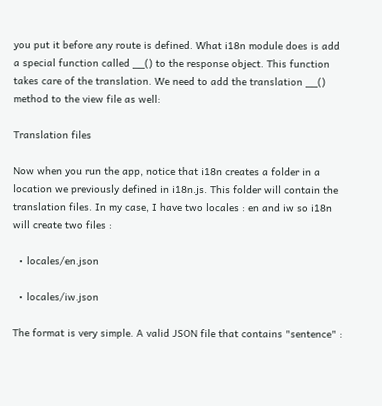you put it before any route is defined. What i18n module does is add a special function called __() to the response object. This function takes care of the translation. We need to add the translation __() method to the view file as well:

Translation files

Now when you run the app, notice that i18n creates a folder in a location we previously defined in i18n.js. This folder will contain the translation files. In my case, I have two locales : en and iw so i18n will create two files :

  • locales/en.json

  • locales/iw.json

The format is very simple. A valid JSON file that contains "sentence" :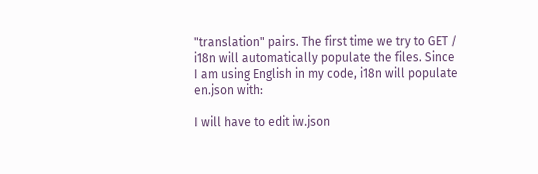"translation" pairs. The first time we try to GET / i18n will automatically populate the files. Since I am using English in my code, i18n will populate en.json with:

I will have to edit iw.json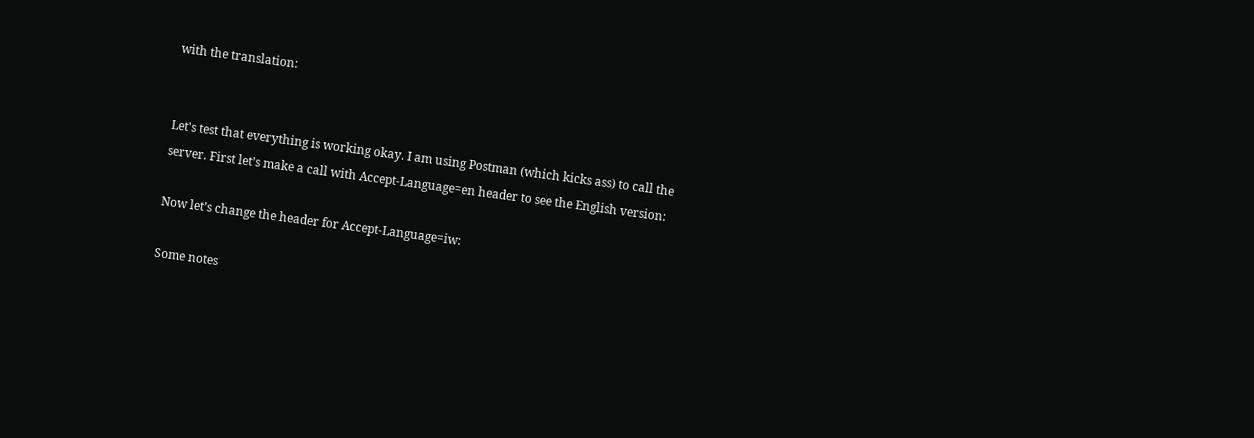with the translation:


Let's test that everything is working okay. I am using Postman (which kicks ass) to call the server. First let’s make a call with Accept-Language=en header to see the English version:

Now let’s change the header for Accept-Language=iw:

Some notes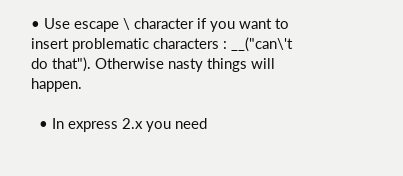• Use escape \ character if you want to insert problematic characters : __("can\'t do that"). Otherwise nasty things will happen.

  • In express 2.x you need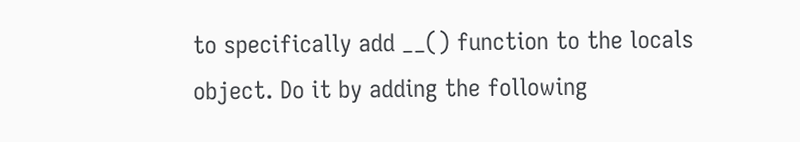to specifically add __() function to the locals object. Do it by adding the following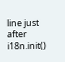line just after i18n.init()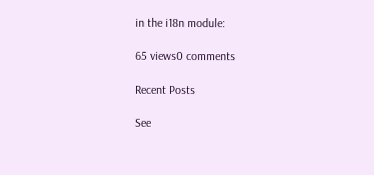in the i18n module:

65 views0 comments

Recent Posts

See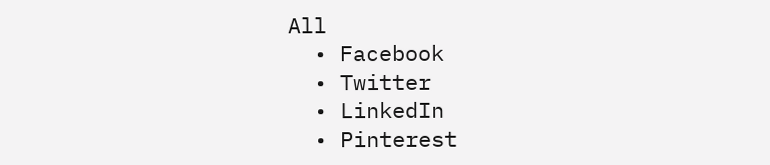All
  • Facebook
  • Twitter
  • LinkedIn
  • Pinterest